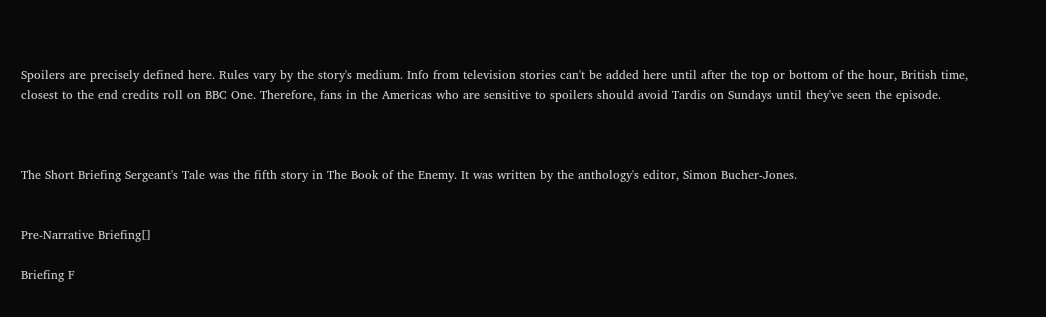Spoilers are precisely defined here. Rules vary by the story's medium. Info from television stories can't be added here until after the top or bottom of the hour, British time, closest to the end credits roll on BBC One. Therefore, fans in the Americas who are sensitive to spoilers should avoid Tardis on Sundays until they've seen the episode.



The Short Briefing Sergeant's Tale was the fifth story in The Book of the Enemy. It was written by the anthology's editor, Simon Bucher-Jones.


Pre-Narrative Briefing[]

Briefing F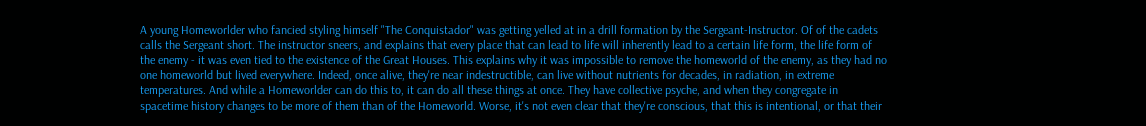A young Homeworlder who fancied styling himself "The Conquistador" was getting yelled at in a drill formation by the Sergeant-Instructor. Of of the cadets calls the Sergeant short. The instructor sneers, and explains that every place that can lead to life will inherently lead to a certain life form, the life form of the enemy - it was even tied to the existence of the Great Houses. This explains why it was impossible to remove the homeworld of the enemy, as they had no one homeworld but lived everywhere. Indeed, once alive, they're near indestructible, can live without nutrients for decades, in radiation, in extreme temperatures. And while a Homeworlder can do this to, it can do all these things at once. They have collective psyche, and when they congregate in spacetime history changes to be more of them than of the Homeworld. Worse, it's not even clear that they're conscious, that this is intentional, or that their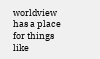worldview has a place for things like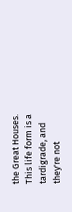the Great Houses. This life form is a tardigrade, and they're not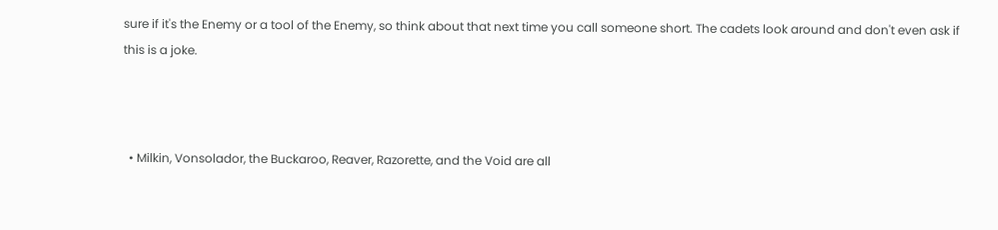sure if it's the Enemy or a tool of the Enemy, so think about that next time you call someone short. The cadets look around and don't even ask if this is a joke.



  • Milkin, Vonsolador, the Buckaroo, Reaver, Razorette, and the Void are all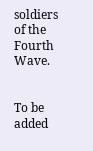soldiers of the Fourth Wave.


To be added